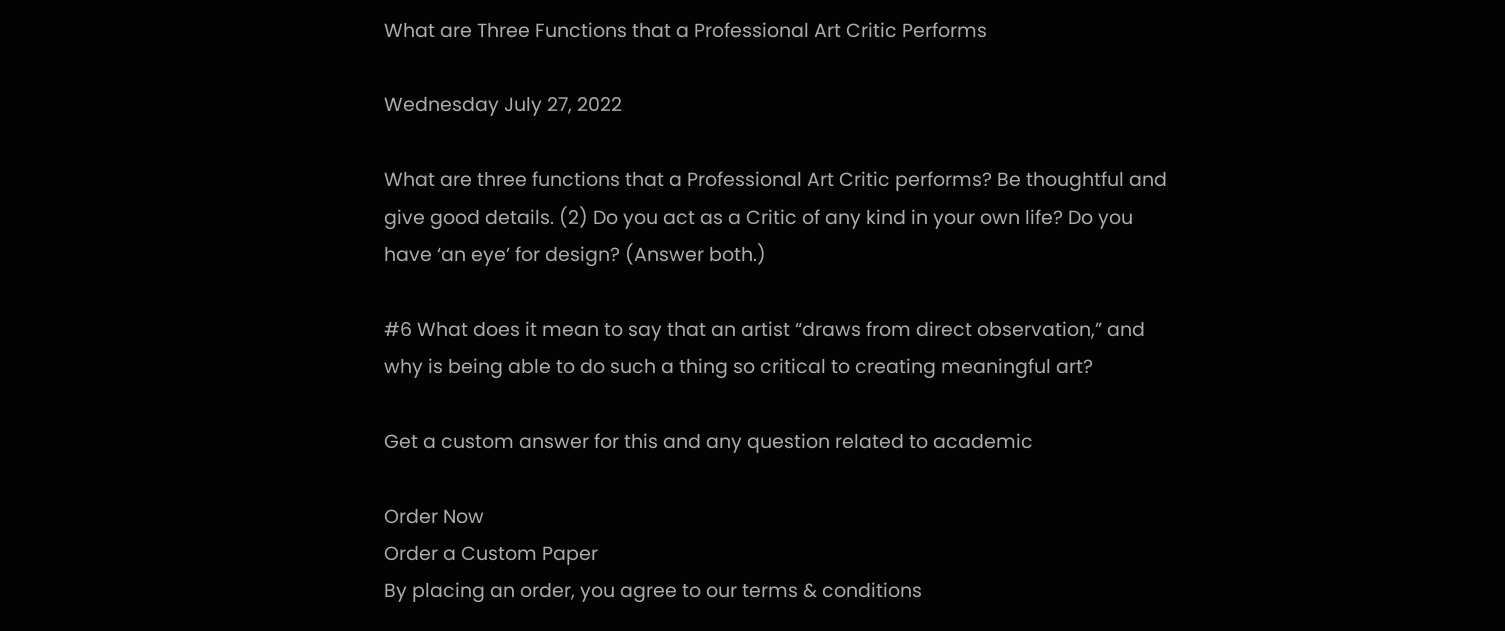What are Three Functions that a Professional Art Critic Performs

Wednesday July 27, 2022

What are three functions that a Professional Art Critic performs? Be thoughtful and give good details. (2) Do you act as a Critic of any kind in your own life? Do you have ‘an eye’ for design? (Answer both.)

#6 What does it mean to say that an artist “draws from direct observation,” and why is being able to do such a thing so critical to creating meaningful art?

Get a custom answer for this and any question related to academic

Order Now
Order a Custom Paper
By placing an order, you agree to our terms & conditions